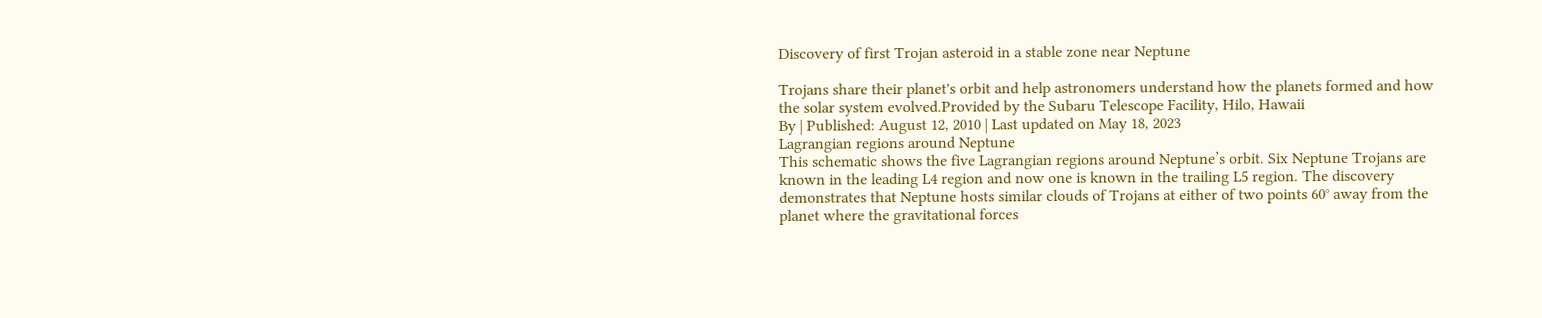Discovery of first Trojan asteroid in a stable zone near Neptune

Trojans share their planet's orbit and help astronomers understand how the planets formed and how the solar system evolved.Provided by the Subaru Telescope Facility, Hilo, Hawaii
By | Published: August 12, 2010 | Last updated on May 18, 2023
Lagrangian regions around Neptune
This schematic shows the five Lagrangian regions around Neptune’s orbit. Six Neptune Trojans are known in the leading L4 region and now one is known in the trailing L5 region. The discovery demonstrates that Neptune hosts similar clouds of Trojans at either of two points 60° away from the planet where the gravitational forces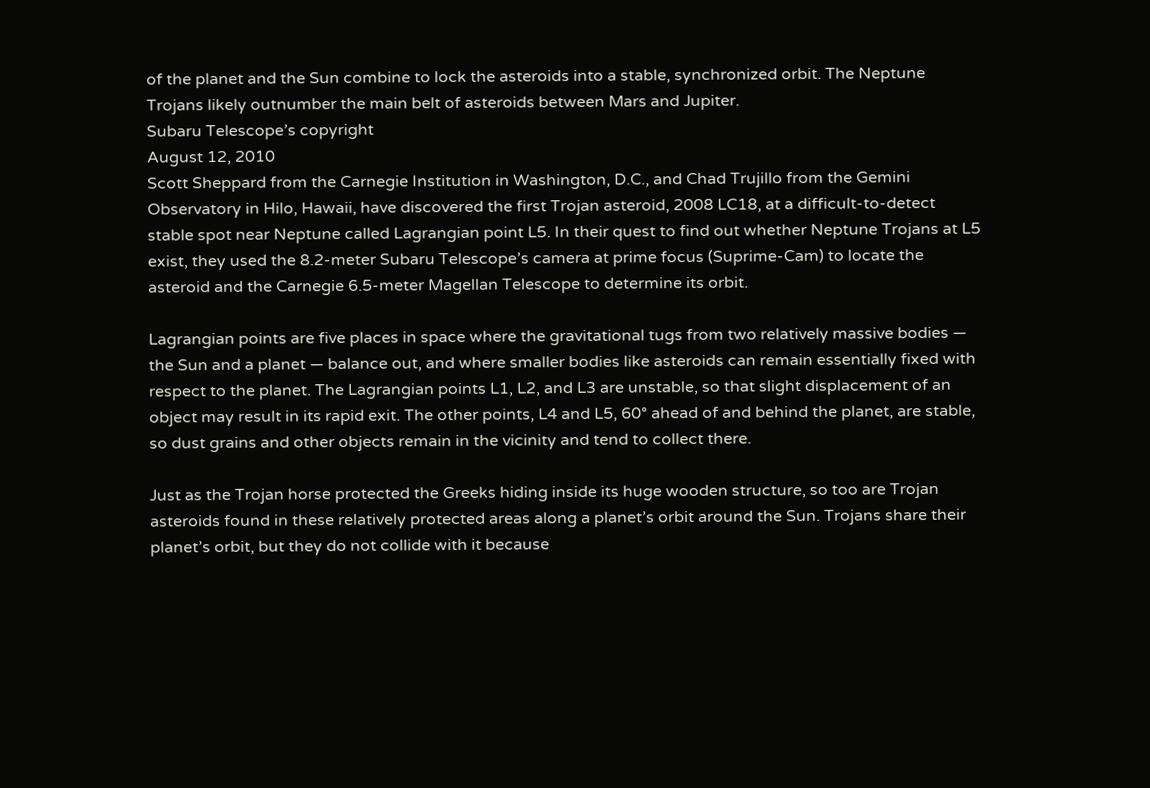of the planet and the Sun combine to lock the asteroids into a stable, synchronized orbit. The Neptune Trojans likely outnumber the main belt of asteroids between Mars and Jupiter.
Subaru Telescope’s copyright
August 12, 2010
Scott Sheppard from the Carnegie Institution in Washington, D.C., and Chad Trujillo from the Gemini Observatory in Hilo, Hawaii, have discovered the first Trojan asteroid, 2008 LC18, at a difficult-to-detect stable spot near Neptune called Lagrangian point L5. In their quest to find out whether Neptune Trojans at L5 exist, they used the 8.2-meter Subaru Telescope’s camera at prime focus (Suprime-Cam) to locate the asteroid and the Carnegie 6.5-meter Magellan Telescope to determine its orbit.

Lagrangian points are five places in space where the gravitational tugs from two relatively massive bodies — the Sun and a planet — balance out, and where smaller bodies like asteroids can remain essentially fixed with respect to the planet. The Lagrangian points L1, L2, and L3 are unstable, so that slight displacement of an object may result in its rapid exit. The other points, L4 and L5, 60° ahead of and behind the planet, are stable, so dust grains and other objects remain in the vicinity and tend to collect there.

Just as the Trojan horse protected the Greeks hiding inside its huge wooden structure, so too are Trojan asteroids found in these relatively protected areas along a planet’s orbit around the Sun. Trojans share their planet’s orbit, but they do not collide with it because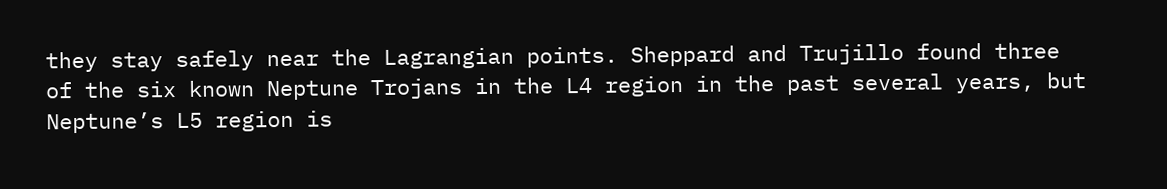they stay safely near the Lagrangian points. Sheppard and Trujillo found three of the six known Neptune Trojans in the L4 region in the past several years, but Neptune’s L5 region is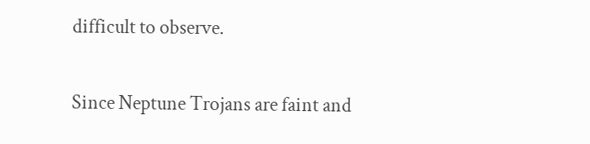difficult to observe.

Since Neptune Trojans are faint and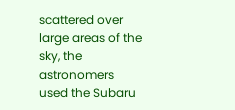scattered over large areas of the sky, the astronomers used the Subaru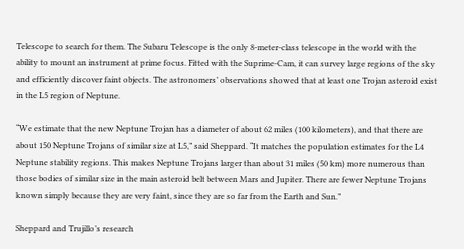Telescope to search for them. The Subaru Telescope is the only 8-meter-class telescope in the world with the ability to mount an instrument at prime focus. Fitted with the Suprime-Cam, it can survey large regions of the sky and efficiently discover faint objects. The astronomers’ observations showed that at least one Trojan asteroid exist in the L5 region of Neptune.

“We estimate that the new Neptune Trojan has a diameter of about 62 miles (100 kilometers), and that there are about 150 Neptune Trojans of similar size at L5,” said Sheppard. “It matches the population estimates for the L4 Neptune stability regions. This makes Neptune Trojans larger than about 31 miles (50 km) more numerous than those bodies of similar size in the main asteroid belt between Mars and Jupiter. There are fewer Neptune Trojans known simply because they are very faint, since they are so far from the Earth and Sun.”

Sheppard and Trujillo’s research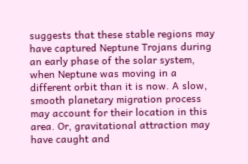suggests that these stable regions may have captured Neptune Trojans during an early phase of the solar system, when Neptune was moving in a different orbit than it is now. A slow, smooth planetary migration process may account for their location in this area. Or, gravitational attraction may have caught and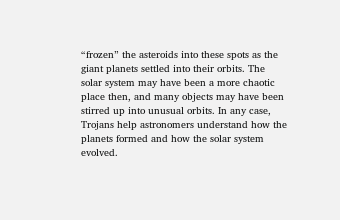“frozen” the asteroids into these spots as the giant planets settled into their orbits. The solar system may have been a more chaotic place then, and many objects may have been stirred up into unusual orbits. In any case, Trojans help astronomers understand how the planets formed and how the solar system evolved.